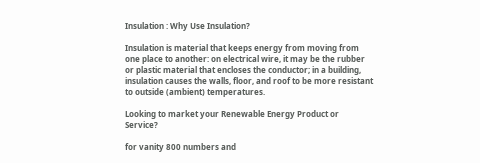Insulation : Why Use Insulation?

Insulation is material that keeps energy from moving from one place to another: on electrical wire, it may be the rubber or plastic material that encloses the conductor; in a building, insulation causes the walls, floor, and roof to be more resistant to outside (ambient) temperatures.

Looking to market your Renewable Energy Product or Service?

for vanity 800 numbers and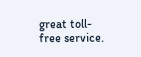great toll-free service.